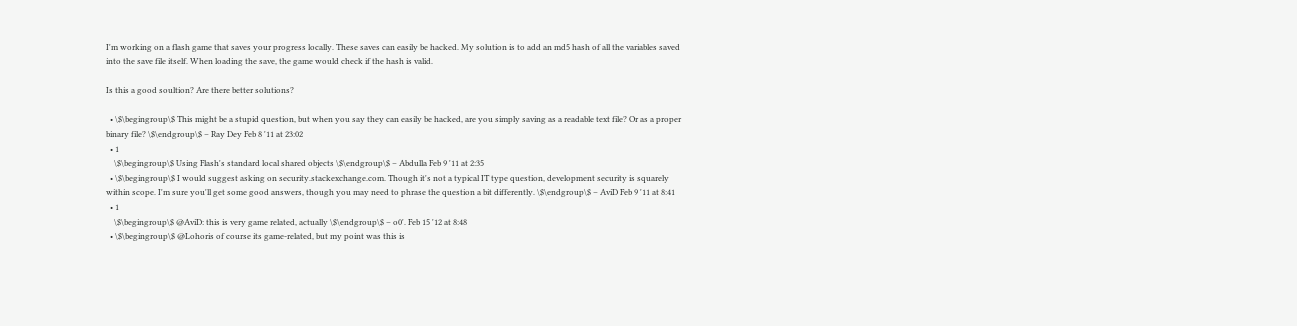I'm working on a flash game that saves your progress locally. These saves can easily be hacked. My solution is to add an md5 hash of all the variables saved into the save file itself. When loading the save, the game would check if the hash is valid.

Is this a good soultion? Are there better solutions?

  • \$\begingroup\$ This might be a stupid question, but when you say they can easily be hacked, are you simply saving as a readable text file? Or as a proper binary file? \$\endgroup\$ – Ray Dey Feb 8 '11 at 23:02
  • 1
    \$\begingroup\$ Using Flash's standard local shared objects \$\endgroup\$ – Abdulla Feb 9 '11 at 2:35
  • \$\begingroup\$ I would suggest asking on security.stackexchange.com. Though it's not a typical IT type question, development security is squarely within scope. I'm sure you'll get some good answers, though you may need to phrase the question a bit differently. \$\endgroup\$ – AviD Feb 9 '11 at 8:41
  • 1
    \$\begingroup\$ @AviD: this is very game related, actually \$\endgroup\$ – o0'. Feb 15 '12 at 8:48
  • \$\begingroup\$ @Lohoris of course its game-related, but my point was this is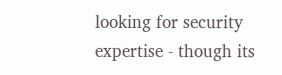looking for security expertise - though its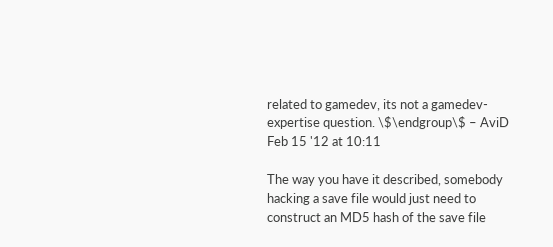related to gamedev, its not a gamedev-expertise question. \$\endgroup\$ – AviD Feb 15 '12 at 10:11

The way you have it described, somebody hacking a save file would just need to construct an MD5 hash of the save file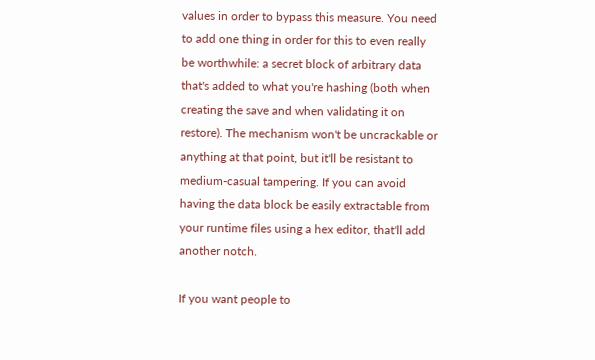values in order to bypass this measure. You need to add one thing in order for this to even really be worthwhile: a secret block of arbitrary data that's added to what you're hashing (both when creating the save and when validating it on restore). The mechanism won't be uncrackable or anything at that point, but it'll be resistant to medium-casual tampering. If you can avoid having the data block be easily extractable from your runtime files using a hex editor, that'll add another notch.

If you want people to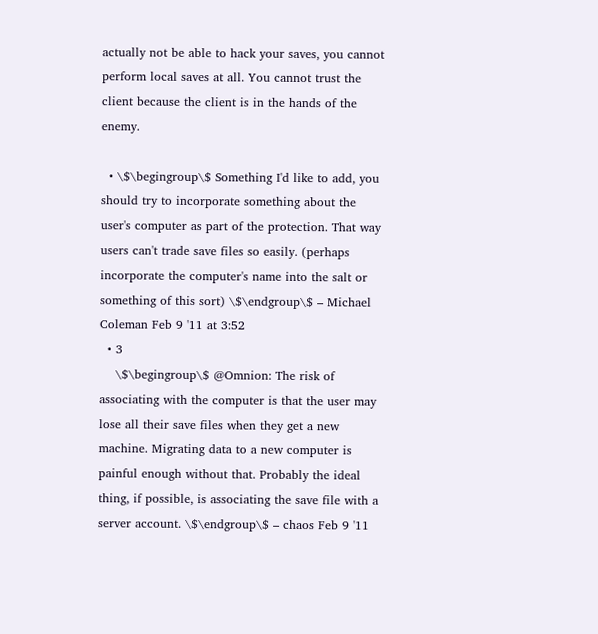actually not be able to hack your saves, you cannot perform local saves at all. You cannot trust the client because the client is in the hands of the enemy.

  • \$\begingroup\$ Something I'd like to add, you should try to incorporate something about the user's computer as part of the protection. That way users can't trade save files so easily. (perhaps incorporate the computer's name into the salt or something of this sort) \$\endgroup\$ – Michael Coleman Feb 9 '11 at 3:52
  • 3
    \$\begingroup\$ @Omnion: The risk of associating with the computer is that the user may lose all their save files when they get a new machine. Migrating data to a new computer is painful enough without that. Probably the ideal thing, if possible, is associating the save file with a server account. \$\endgroup\$ – chaos Feb 9 '11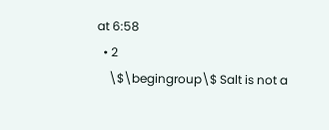at 6:58
  • 2
    \$\begingroup\$ Salt is not a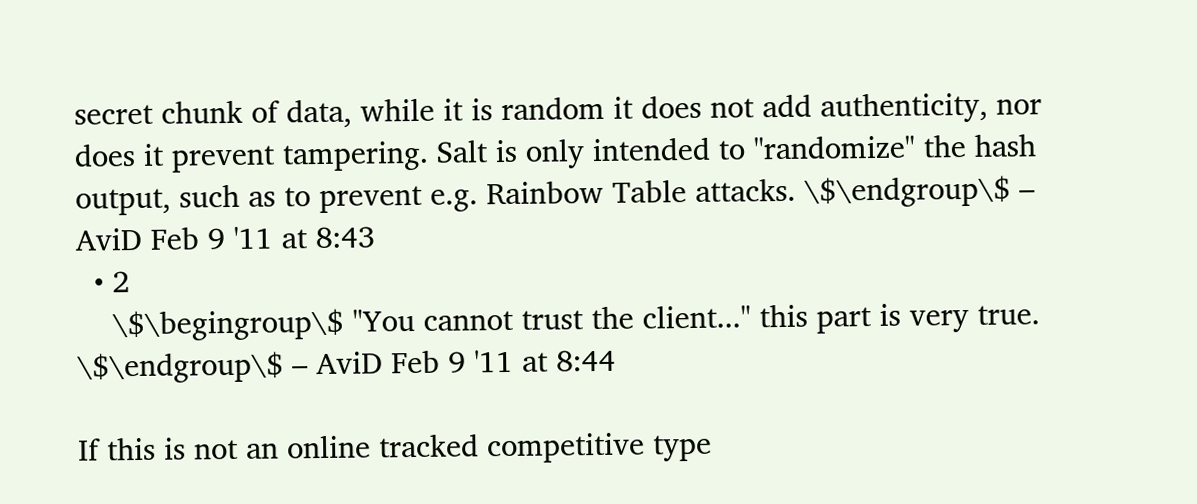secret chunk of data, while it is random it does not add authenticity, nor does it prevent tampering. Salt is only intended to "randomize" the hash output, such as to prevent e.g. Rainbow Table attacks. \$\endgroup\$ – AviD Feb 9 '11 at 8:43
  • 2
    \$\begingroup\$ "You cannot trust the client..." this part is very true. \$\endgroup\$ – AviD Feb 9 '11 at 8:44

If this is not an online tracked competitive type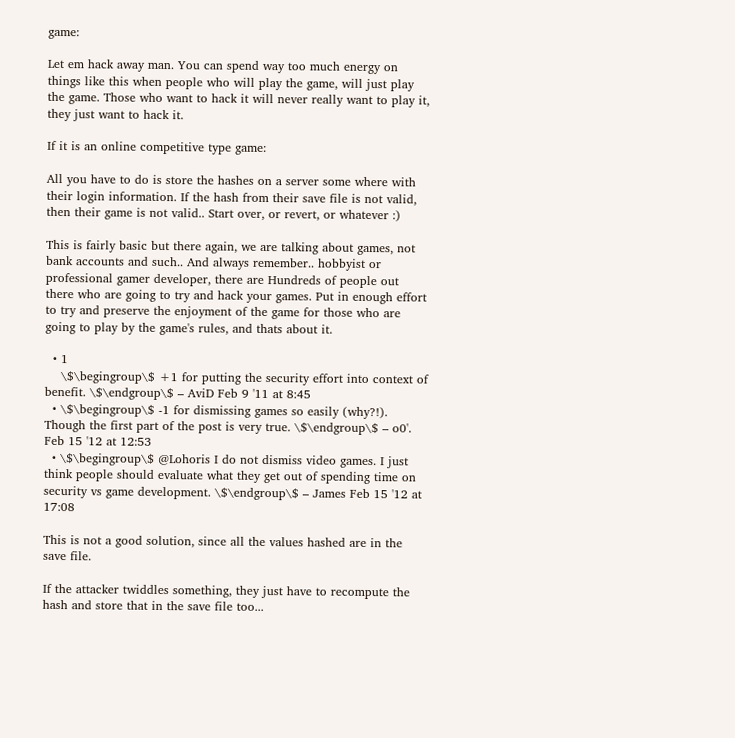game:

Let em hack away man. You can spend way too much energy on things like this when people who will play the game, will just play the game. Those who want to hack it will never really want to play it, they just want to hack it.

If it is an online competitive type game:

All you have to do is store the hashes on a server some where with their login information. If the hash from their save file is not valid, then their game is not valid.. Start over, or revert, or whatever :)

This is fairly basic but there again, we are talking about games, not bank accounts and such.. And always remember.. hobbyist or professional gamer developer, there are Hundreds of people out there who are going to try and hack your games. Put in enough effort to try and preserve the enjoyment of the game for those who are going to play by the game's rules, and thats about it.

  • 1
    \$\begingroup\$ +1 for putting the security effort into context of benefit. \$\endgroup\$ – AviD Feb 9 '11 at 8:45
  • \$\begingroup\$ -1 for dismissing games so easily (why?!). Though the first part of the post is very true. \$\endgroup\$ – o0'. Feb 15 '12 at 12:53
  • \$\begingroup\$ @Lohoris I do not dismiss video games. I just think people should evaluate what they get out of spending time on security vs game development. \$\endgroup\$ – James Feb 15 '12 at 17:08

This is not a good solution, since all the values hashed are in the save file.

If the attacker twiddles something, they just have to recompute the hash and store that in the save file too...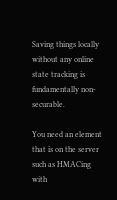Saving things locally without any online state tracking is fundamentally non-securable.

You need an element that is on the server such as HMACing with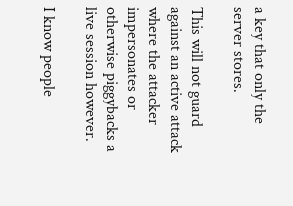a key that only the server stores.

This will not guard against an active attack where the attacker impersonates or otherwise piggybacks a live session however.

I know people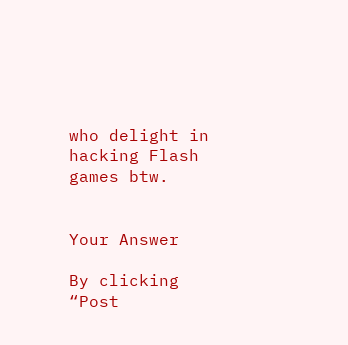who delight in hacking Flash games btw.


Your Answer

By clicking “Post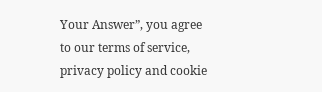Your Answer”, you agree to our terms of service, privacy policy and cookie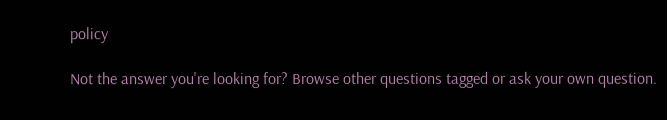policy

Not the answer you're looking for? Browse other questions tagged or ask your own question.